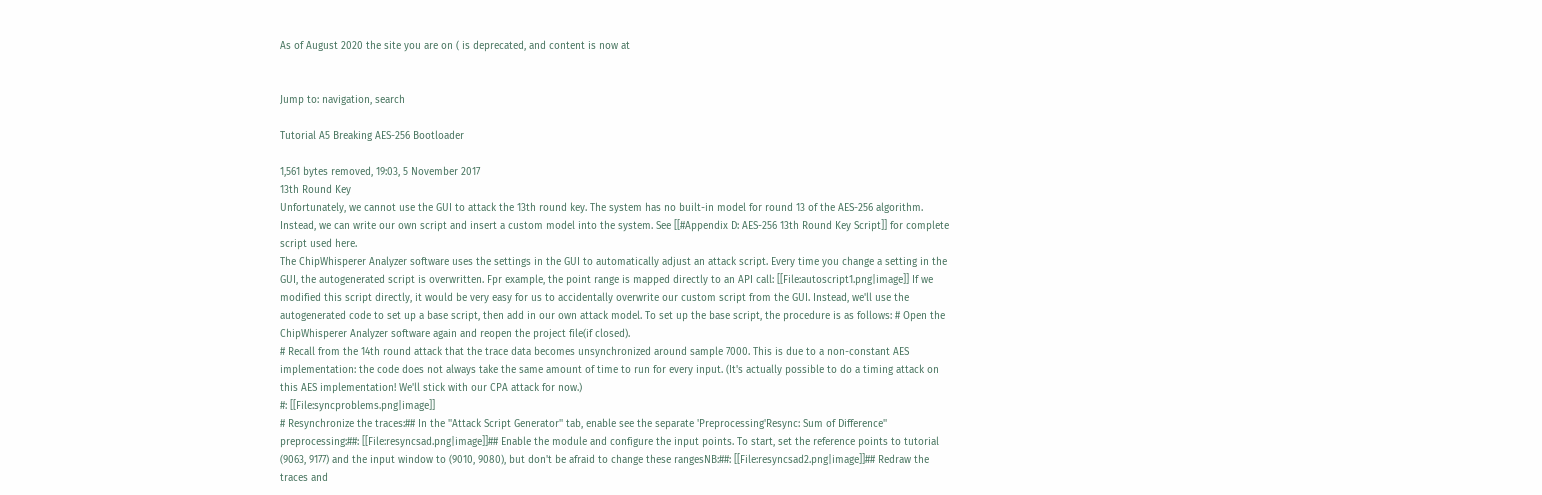As of August 2020 the site you are on ( is deprecated, and content is now at


Jump to: navigation, search

Tutorial A5 Breaking AES-256 Bootloader

1,561 bytes removed, 19:03, 5 November 2017
13th Round Key
Unfortunately, we cannot use the GUI to attack the 13th round key. The system has no built-in model for round 13 of the AES-256 algorithm. Instead, we can write our own script and insert a custom model into the system. See [[#Appendix D: AES-256 13th Round Key Script]] for complete script used here.
The ChipWhisperer Analyzer software uses the settings in the GUI to automatically adjust an attack script. Every time you change a setting in the GUI, the autogenerated script is overwritten. Fpr example, the point range is mapped directly to an API call: [[File:autoscript1.png|image]] If we modified this script directly, it would be very easy for us to accidentally overwrite our custom script from the GUI. Instead, we'll use the autogenerated code to set up a base script, then add in our own attack model. To set up the base script, the procedure is as follows: # Open the ChipWhisperer Analyzer software again and reopen the project file(if closed).
# Recall from the 14th round attack that the trace data becomes unsynchronized around sample 7000. This is due to a non-constant AES implementation: the code does not always take the same amount of time to run for every input. (It's actually possible to do a timing attack on this AES implementation! We'll stick with our CPA attack for now.)
#: [[File:syncproblems.png|image]]
# Resynchronize the traces:## In the ''Attack Script Generator'' tab, enable see the separate 'Preprocessing'Resync: Sum of Difference'' preprocessing:##: [[File:resyncsad.png|image]]## Enable the module and configure the input points. To start, set the reference points to tutorial (9063, 9177) and the input window to (9010, 9080), but don't be afraid to change these rangesNB:##: [[File:resyncsad2.png|image]]## Redraw the traces and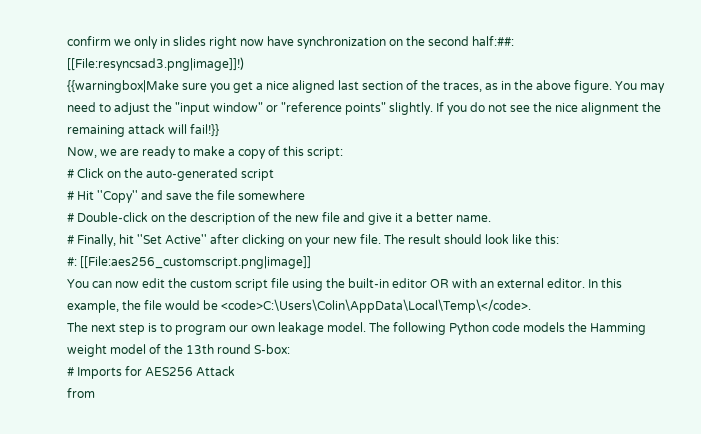confirm we only in slides right now have synchronization on the second half:##: [[File:resyncsad3.png|image]]!)
{{warningbox|Make sure you get a nice aligned last section of the traces, as in the above figure. You may need to adjust the "input window" or "reference points" slightly. If you do not see the nice alignment the remaining attack will fail!}}
Now, we are ready to make a copy of this script:
# Click on the auto-generated script
# Hit ''Copy'' and save the file somewhere
# Double-click on the description of the new file and give it a better name.
# Finally, hit ''Set Active'' after clicking on your new file. The result should look like this:
#: [[File:aes256_customscript.png|image]]
You can now edit the custom script file using the built-in editor OR with an external editor. In this example, the file would be <code>C:\Users\Colin\AppData\Local\Temp\</code>.
The next step is to program our own leakage model. The following Python code models the Hamming weight model of the 13th round S-box:
# Imports for AES256 Attack
from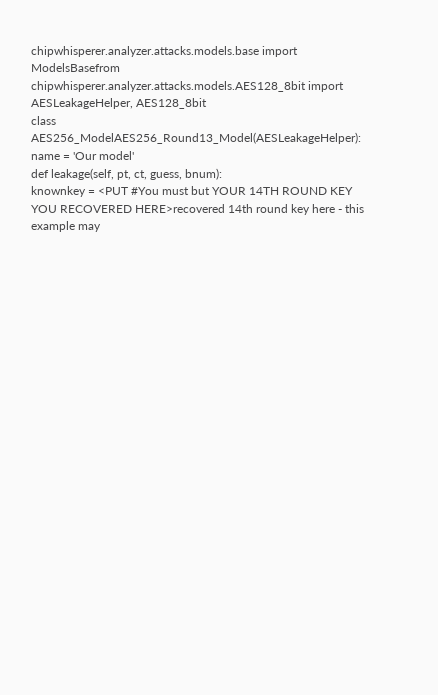chipwhisperer.analyzer.attacks.models.base import ModelsBasefrom chipwhisperer.analyzer.attacks.models.AES128_8bit import AESLeakageHelper, AES128_8bit
class AES256_ModelAES256_Round13_Model(AESLeakageHelper): name = 'Our model'
def leakage(self, pt, ct, guess, bnum):
knownkey = <PUT #You must but YOUR 14TH ROUND KEY YOU RECOVERED HERE>recovered 14th round key here - this example may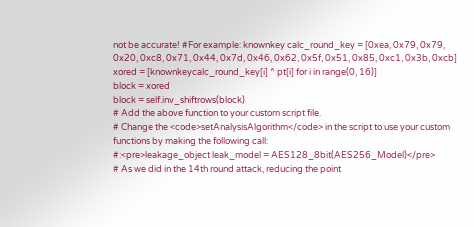not be accurate! #For example: knownkey calc_round_key = [0xea, 0x79, 0x79, 0x20, 0xc8, 0x71, 0x44, 0x7d, 0x46, 0x62, 0x5f, 0x51, 0x85, 0xc1, 0x3b, 0xcb] xored = [knownkeycalc_round_key[i] ^ pt[i] for i in range(0, 16)]
block = xored
block = self.inv_shiftrows(block)
# Add the above function to your custom script file.
# Change the <code>setAnalysisAlgorithm</code> in the script to use your custom functions by making the following call:
#:<pre>leakage_object leak_model = AES128_8bit(AES256_Model)</pre>
# As we did in the 14th round attack, reducing the point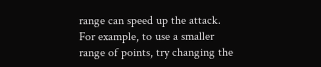range can speed up the attack. For example, to use a smaller range of points, try changing the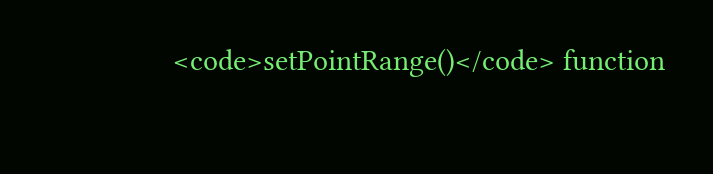<code>setPointRange()</code> function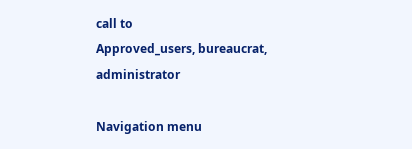call to
Approved_users, bureaucrat, administrator

Navigation menu